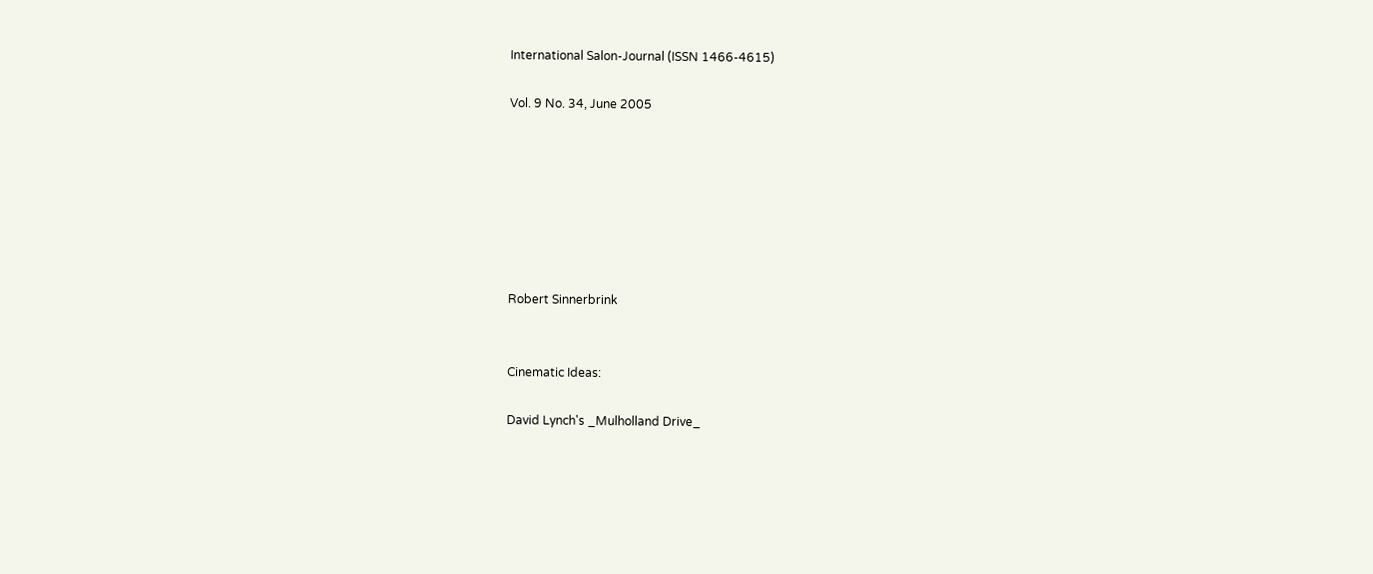International Salon-Journal (ISSN 1466-4615)

Vol. 9 No. 34, June 2005







Robert Sinnerbrink


Cinematic Ideas:

David Lynch's _Mulholland Drive_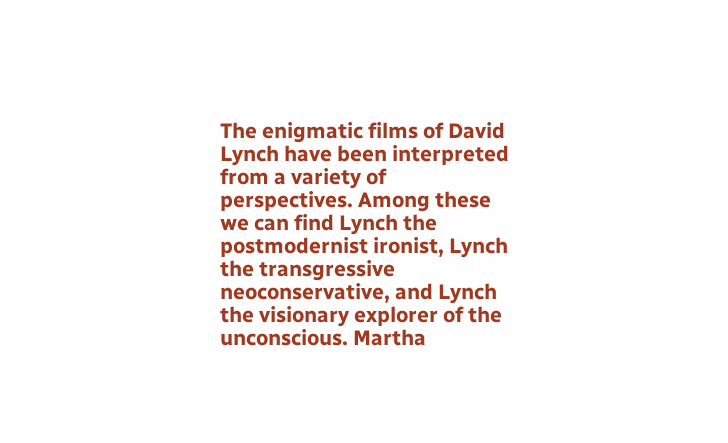The enigmatic films of David Lynch have been interpreted from a variety of perspectives. Among these we can find Lynch the postmodernist ironist, Lynch the transgressive neoconservative, and Lynch the visionary explorer of the unconscious. Martha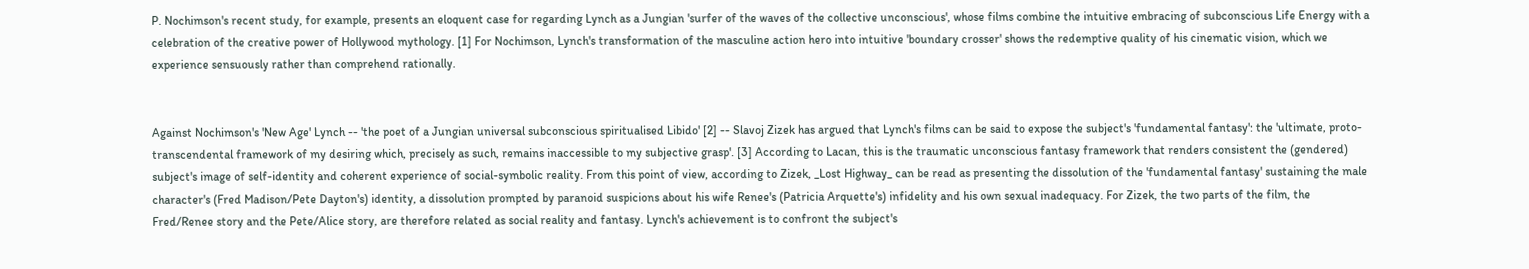P. Nochimson's recent study, for example, presents an eloquent case for regarding Lynch as a Jungian 'surfer of the waves of the collective unconscious', whose films combine the intuitive embracing of subconscious Life Energy with a celebration of the creative power of Hollywood mythology. [1] For Nochimson, Lynch's transformation of the masculine action hero into intuitive 'boundary crosser' shows the redemptive quality of his cinematic vision, which we experience sensuously rather than comprehend rationally.


Against Nochimson's 'New Age' Lynch -- 'the poet of a Jungian universal subconscious spiritualised Libido' [2] -- Slavoj Zizek has argued that Lynch's films can be said to expose the subject's 'fundamental fantasy': the 'ultimate, proto-transcendental framework of my desiring which, precisely as such, remains inaccessible to my subjective grasp'. [3] According to Lacan, this is the traumatic unconscious fantasy framework that renders consistent the (gendered) subject's image of self-identity and coherent experience of social-symbolic reality. From this point of view, according to Zizek, _Lost Highway_ can be read as presenting the dissolution of the 'fundamental fantasy' sustaining the male character's (Fred Madison/Pete Dayton's) identity, a dissolution prompted by paranoid suspicions about his wife Renee's (Patricia Arquette's) infidelity and his own sexual inadequacy. For Zizek, the two parts of the film, the Fred/Renee story and the Pete/Alice story, are therefore related as social reality and fantasy. Lynch's achievement is to confront the subject's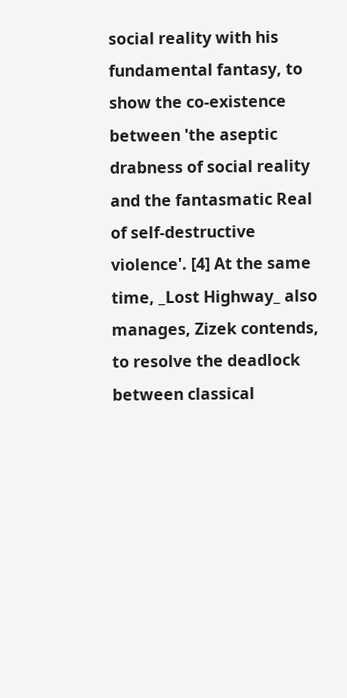social reality with his fundamental fantasy, to show the co-existence between 'the aseptic drabness of social reality and the fantasmatic Real of self-destructive violence'. [4] At the same time, _Lost Highway_ also manages, Zizek contends, to resolve the deadlock between classical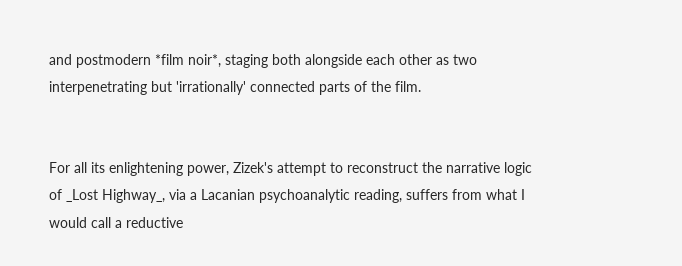and postmodern *film noir*, staging both alongside each other as two interpenetrating but 'irrationally' connected parts of the film.


For all its enlightening power, Zizek's attempt to reconstruct the narrative logic of _Lost Highway_, via a Lacanian psychoanalytic reading, suffers from what I would call a reductive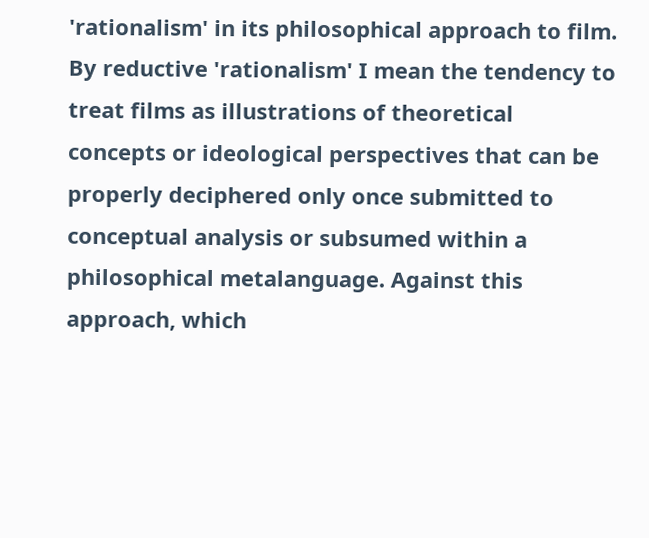'rationalism' in its philosophical approach to film. By reductive 'rationalism' I mean the tendency to treat films as illustrations of theoretical concepts or ideological perspectives that can be properly deciphered only once submitted to conceptual analysis or subsumed within a philosophical metalanguage. Against this approach, which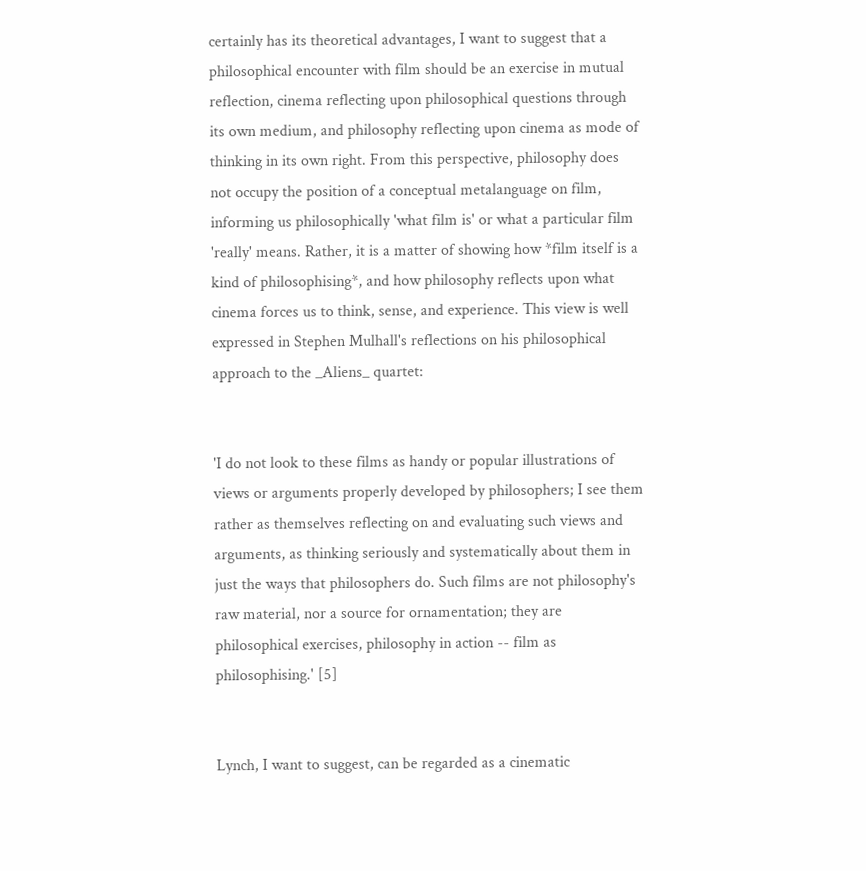certainly has its theoretical advantages, I want to suggest that a philosophical encounter with film should be an exercise in mutual reflection, cinema reflecting upon philosophical questions through its own medium, and philosophy reflecting upon cinema as mode of thinking in its own right. From this perspective, philosophy does not occupy the position of a conceptual metalanguage on film, informing us philosophically 'what film is' or what a particular film 'really' means. Rather, it is a matter of showing how *film itself is a kind of philosophising*, and how philosophy reflects upon what cinema forces us to think, sense, and experience. This view is well expressed in Stephen Mulhall's reflections on his philosophical approach to the _Aliens_ quartet:


'I do not look to these films as handy or popular illustrations of views or arguments properly developed by philosophers; I see them rather as themselves reflecting on and evaluating such views and arguments, as thinking seriously and systematically about them in just the ways that philosophers do. Such films are not philosophy's raw material, nor a source for ornamentation; they are philosophical exercises, philosophy in action -- film as philosophising.' [5]


Lynch, I want to suggest, can be regarded as a cinematic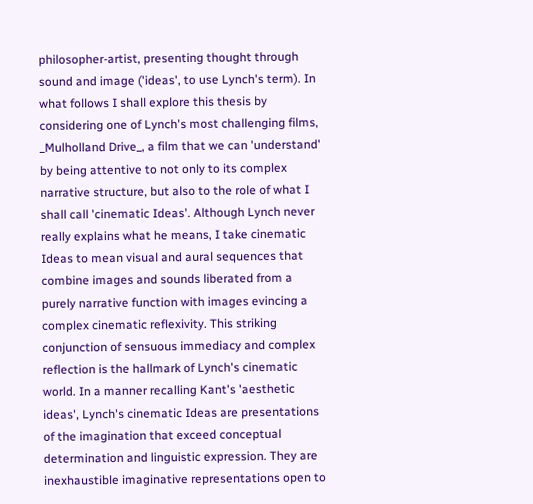philosopher-artist, presenting thought through sound and image ('ideas', to use Lynch's term). In what follows I shall explore this thesis by considering one of Lynch's most challenging films, _Mulholland Drive_, a film that we can 'understand' by being attentive to not only to its complex narrative structure, but also to the role of what I shall call 'cinematic Ideas'. Although Lynch never really explains what he means, I take cinematic Ideas to mean visual and aural sequences that combine images and sounds liberated from a purely narrative function with images evincing a complex cinematic reflexivity. This striking conjunction of sensuous immediacy and complex reflection is the hallmark of Lynch's cinematic world. In a manner recalling Kant's 'aesthetic ideas', Lynch's cinematic Ideas are presentations of the imagination that exceed conceptual determination and linguistic expression. They are inexhaustible imaginative representations open to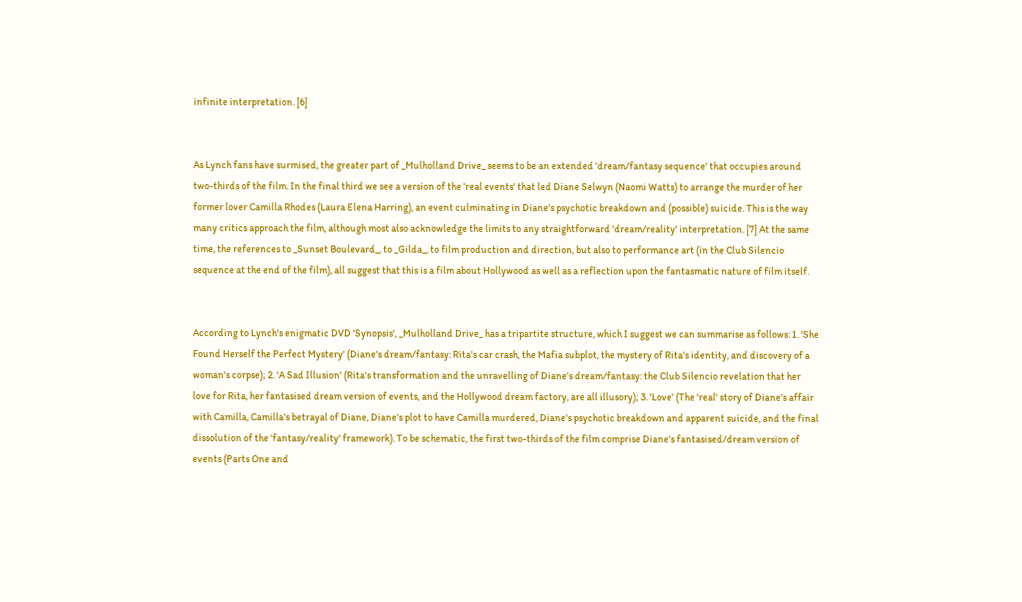infinite interpretation. [6]


As Lynch fans have surmised, the greater part of _Mulholland Drive_ seems to be an extended 'dream/fantasy sequence' that occupies around two-thirds of the film. In the final third we see a version of the 'real events' that led Diane Selwyn (Naomi Watts) to arrange the murder of her former lover Camilla Rhodes (Laura Elena Harring), an event culminating in Diane's psychotic breakdown and (possible) suicide. This is the way many critics approach the film, although most also acknowledge the limits to any straightforward 'dream/reality' interpretation. [7] At the same time, the references to _Sunset Boulevard_, to _Gilda_, to film production and direction, but also to performance art (in the Club Silencio sequence at the end of the film), all suggest that this is a film about Hollywood as well as a reflection upon the fantasmatic nature of film itself.


According to Lynch's enigmatic DVD 'Synopsis', _Mulholland Drive_ has a tripartite structure, which I suggest we can summarise as follows: 1. 'She Found Herself the Perfect Mystery' (Diane's dream/fantasy: Rita's car crash, the Mafia subplot, the mystery of Rita's identity, and discovery of a woman's corpse); 2. 'A Sad Illusion' (Rita's transformation and the unravelling of Diane's dream/fantasy: the Club Silencio revelation that her love for Rita, her fantasised dream version of events, and the Hollywood dream factory, are all illusory); 3. 'Love' (The 'real' story of Diane's affair with Camilla, Camilla's betrayal of Diane, Diane's plot to have Camilla murdered, Diane's psychotic breakdown and apparent suicide, and the final dissolution of the 'fantasy/reality' framework). To be schematic, the first two-thirds of the film comprise Diane's fantasised/dream version of events (Parts One and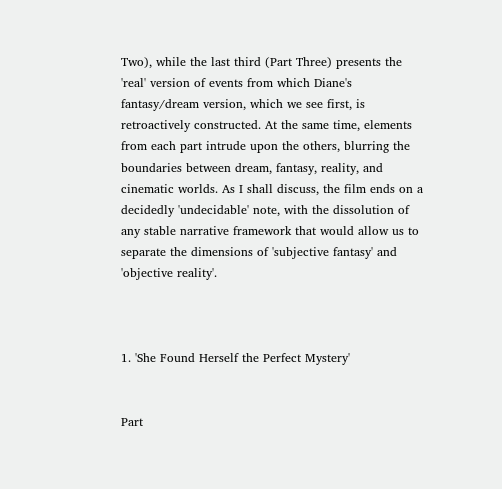Two), while the last third (Part Three) presents the 'real' version of events from which Diane's fantasy/dream version, which we see first, is retroactively constructed. At the same time, elements from each part intrude upon the others, blurring the boundaries between dream, fantasy, reality, and cinematic worlds. As I shall discuss, the film ends on a decidedly 'undecidable' note, with the dissolution of any stable narrative framework that would allow us to separate the dimensions of 'subjective fantasy' and 'objective reality'.



1. 'She Found Herself the Perfect Mystery'


Part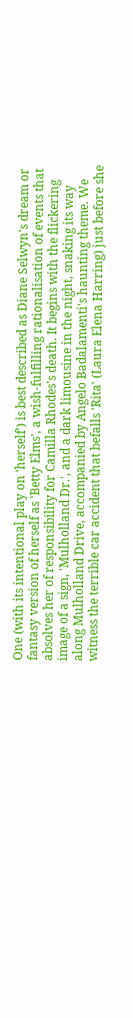One (with its intentional play on 'herself') is best described as Diane Selwyn's dream or fantasy version of herself as 'Betty Elms', a wish-fulfilling rationalisation of events that absolves her of responsibility for Camilla Rhodes's death. It begins with the flickering image of a sign, 'Mulholland Dr.', and a dark limousine in the night, snaking its way along Mulholland Drive, accompanied by Angelo Badalamenti's haunting theme. We witness the terrible car accident that befalls 'Rita' (Laura Elena Harring) just before she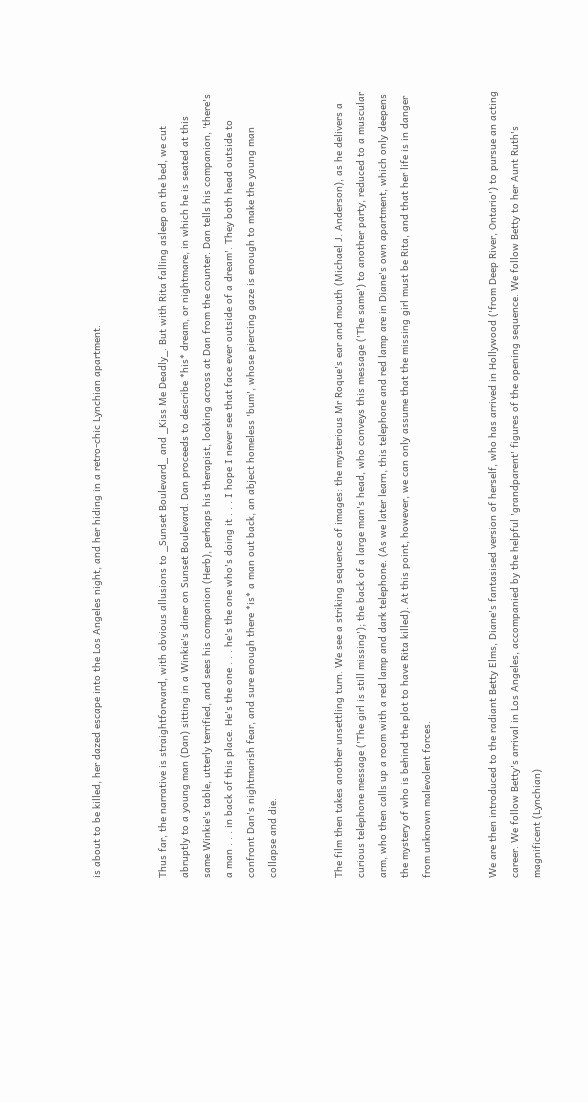is about to be killed, her dazed escape into the Los Angeles night, and her hiding in a retro-chic Lynchian apartment.


Thus far, the narrative is straightforward, with obvious allusions to _Sunset Boulevard_ and _Kiss Me Deadly_. But with Rita falling asleep on the bed, we cut abruptly to a young man (Dan) sitting in a Winkie's diner on Sunset Boulevard. Dan proceeds to describe *his* dream, or nightmare, in which he is seated at this same Winkie's table, utterly terrified, and sees his companion (Herb), perhaps his therapist, looking across at Dan from the counter. Dan tells his companion, 'there's a man . . . in back of this place. He's the one . . . he's the one who's doing it . . . I hope I never see that face ever outside of a dream'. They both head outside to confront Dan's nightmarish fear, and sure enough there *is* a man out back, an abject homeless 'bum', whose piercing gaze is enough to make the young man collapse and die.


The film then takes another unsettling turn. We see a striking sequence of images: the mysterious Mr Roque's ear and mouth (Michael J. Anderson), as he delivers a curious telephone message ('The girl is still missing'); the back of a large man's head, who conveys this message ('The same') to another party, reduced to a muscular arm, who then calls up a room with a red lamp and dark telephone. (As we later learn, this telephone and red lamp are in Diane's own apartment, which only deepens the mystery of who is behind the plot to have Rita killed). At this point, however, we can only assume that the missing girl must be Rita, and that her life is in danger from unknown malevolent forces.


We are then introduced to the radiant Betty Elms, Diane's fantasised version of herself, who has arrived in Hollywood ('from Deep River, Ontario') to pursue an acting career. We follow Betty's arrival in Los Angeles, accompanied by the helpful 'grandparent' figures of the opening sequence. We follow Betty to her Aunt Ruth's magnificent (Lynchian)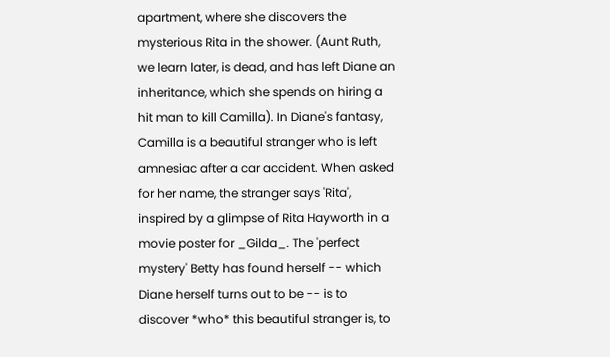apartment, where she discovers the mysterious Rita in the shower. (Aunt Ruth, we learn later, is dead, and has left Diane an inheritance, which she spends on hiring a hit man to kill Camilla). In Diane's fantasy, Camilla is a beautiful stranger who is left amnesiac after a car accident. When asked for her name, the stranger says 'Rita', inspired by a glimpse of Rita Hayworth in a movie poster for _Gilda_. The 'perfect mystery' Betty has found herself -- which Diane herself turns out to be -- is to discover *who* this beautiful stranger is, to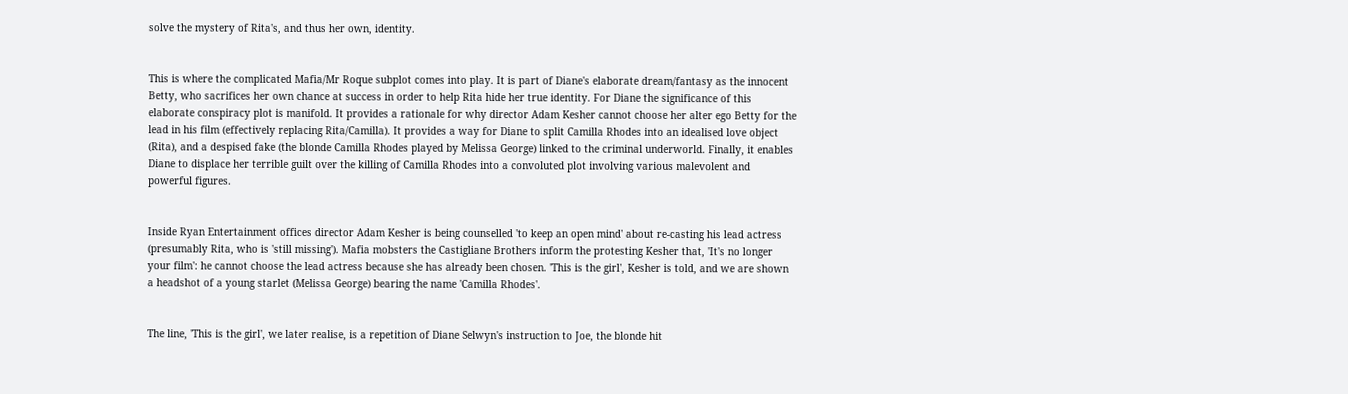solve the mystery of Rita's, and thus her own, identity.


This is where the complicated Mafia/Mr Roque subplot comes into play. It is part of Diane's elaborate dream/fantasy as the innocent Betty, who sacrifices her own chance at success in order to help Rita hide her true identity. For Diane the significance of this elaborate conspiracy plot is manifold. It provides a rationale for why director Adam Kesher cannot choose her alter ego Betty for the lead in his film (effectively replacing Rita/Camilla). It provides a way for Diane to split Camilla Rhodes into an idealised love object (Rita), and a despised fake (the blonde Camilla Rhodes played by Melissa George) linked to the criminal underworld. Finally, it enables Diane to displace her terrible guilt over the killing of Camilla Rhodes into a convoluted plot involving various malevolent and powerful figures.


Inside Ryan Entertainment offices director Adam Kesher is being counselled 'to keep an open mind' about re-casting his lead actress (presumably Rita, who is 'still missing'). Mafia mobsters the Castigliane Brothers inform the protesting Kesher that, 'It's no longer your film': he cannot choose the lead actress because she has already been chosen. 'This is the girl', Kesher is told, and we are shown a headshot of a young starlet (Melissa George) bearing the name 'Camilla Rhodes'.


The line, 'This is the girl', we later realise, is a repetition of Diane Selwyn's instruction to Joe, the blonde hit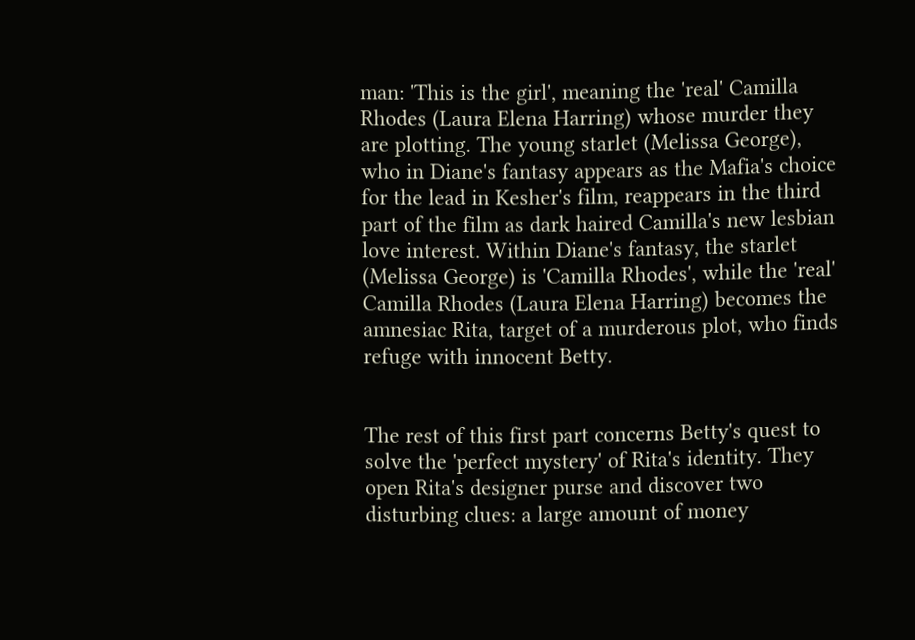man: 'This is the girl', meaning the 'real' Camilla Rhodes (Laura Elena Harring) whose murder they are plotting. The young starlet (Melissa George), who in Diane's fantasy appears as the Mafia's choice for the lead in Kesher's film, reappears in the third part of the film as dark haired Camilla's new lesbian love interest. Within Diane's fantasy, the starlet (Melissa George) is 'Camilla Rhodes', while the 'real' Camilla Rhodes (Laura Elena Harring) becomes the amnesiac Rita, target of a murderous plot, who finds refuge with innocent Betty.


The rest of this first part concerns Betty's quest to solve the 'perfect mystery' of Rita's identity. They open Rita's designer purse and discover two disturbing clues: a large amount of money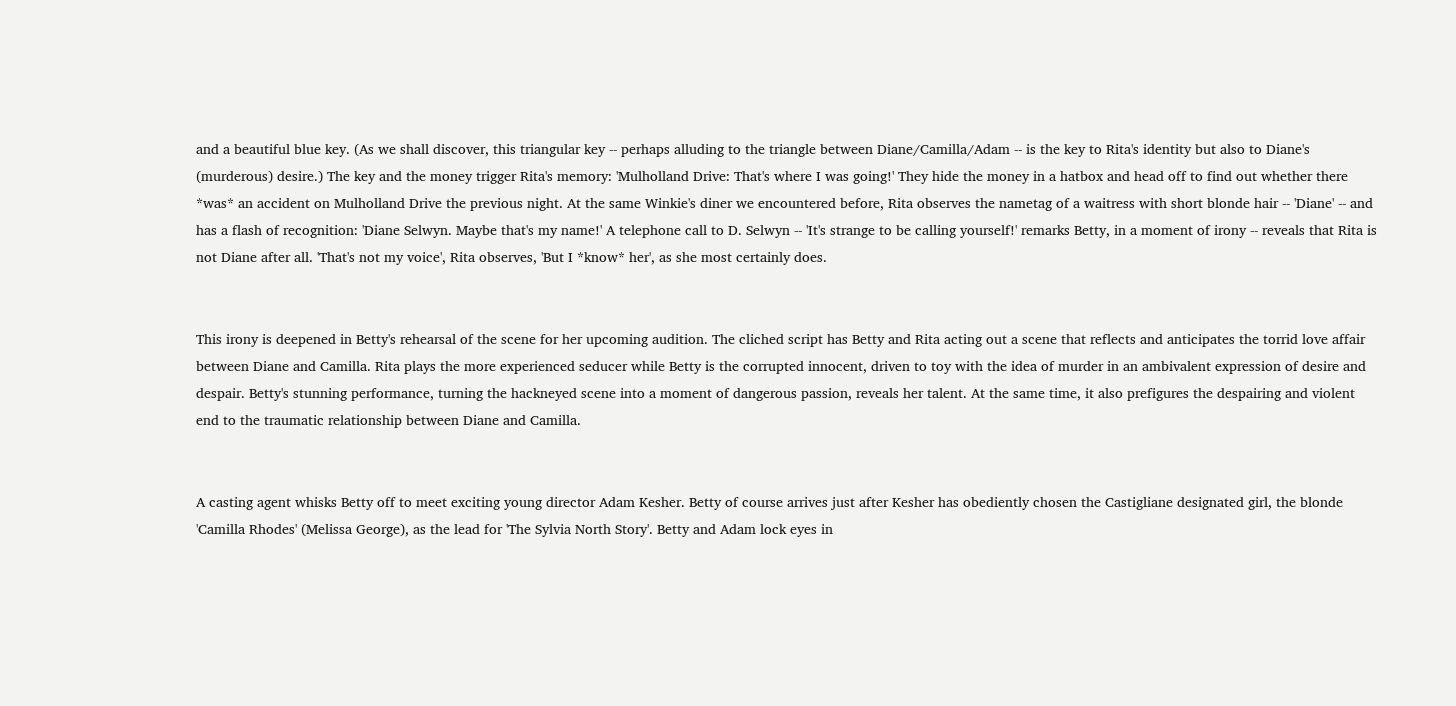and a beautiful blue key. (As we shall discover, this triangular key -- perhaps alluding to the triangle between Diane/Camilla/Adam -- is the key to Rita's identity but also to Diane's (murderous) desire.) The key and the money trigger Rita's memory: 'Mulholland Drive: That's where I was going!' They hide the money in a hatbox and head off to find out whether there *was* an accident on Mulholland Drive the previous night. At the same Winkie's diner we encountered before, Rita observes the nametag of a waitress with short blonde hair -- 'Diane' -- and has a flash of recognition: 'Diane Selwyn. Maybe that's my name!' A telephone call to D. Selwyn -- 'It's strange to be calling yourself!' remarks Betty, in a moment of irony -- reveals that Rita is not Diane after all. 'That's not my voice', Rita observes, 'But I *know* her', as she most certainly does.


This irony is deepened in Betty's rehearsal of the scene for her upcoming audition. The cliched script has Betty and Rita acting out a scene that reflects and anticipates the torrid love affair between Diane and Camilla. Rita plays the more experienced seducer while Betty is the corrupted innocent, driven to toy with the idea of murder in an ambivalent expression of desire and despair. Betty's stunning performance, turning the hackneyed scene into a moment of dangerous passion, reveals her talent. At the same time, it also prefigures the despairing and violent end to the traumatic relationship between Diane and Camilla.


A casting agent whisks Betty off to meet exciting young director Adam Kesher. Betty of course arrives just after Kesher has obediently chosen the Castigliane designated girl, the blonde 'Camilla Rhodes' (Melissa George), as the lead for 'The Sylvia North Story'. Betty and Adam lock eyes in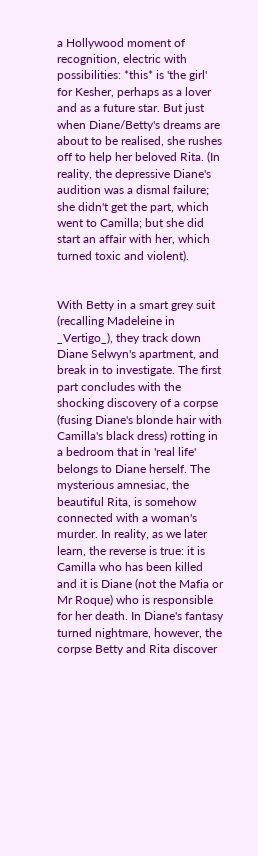a Hollywood moment of recognition, electric with possibilities: *this* is 'the girl' for Kesher, perhaps as a lover and as a future star. But just when Diane/Betty's dreams are about to be realised, she rushes off to help her beloved Rita. (In reality, the depressive Diane's audition was a dismal failure; she didn't get the part, which went to Camilla; but she did start an affair with her, which turned toxic and violent).


With Betty in a smart grey suit (recalling Madeleine in _Vertigo_), they track down Diane Selwyn's apartment, and break in to investigate. The first part concludes with the shocking discovery of a corpse (fusing Diane's blonde hair with Camilla's black dress) rotting in a bedroom that in 'real life' belongs to Diane herself. The mysterious amnesiac, the beautiful Rita, is somehow connected with a woman's murder. In reality, as we later learn, the reverse is true: it is Camilla who has been killed and it is Diane (not the Mafia or Mr Roque) who is responsible for her death. In Diane's fantasy turned nightmare, however, the corpse Betty and Rita discover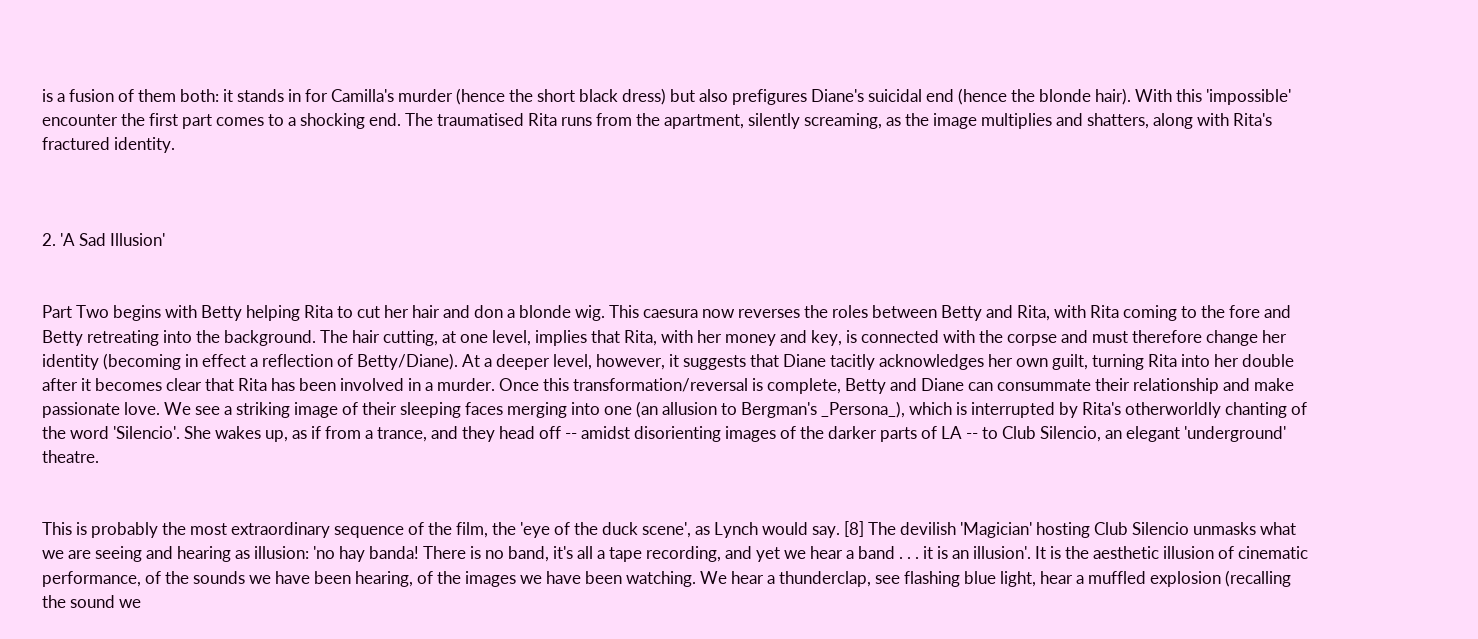is a fusion of them both: it stands in for Camilla's murder (hence the short black dress) but also prefigures Diane's suicidal end (hence the blonde hair). With this 'impossible' encounter the first part comes to a shocking end. The traumatised Rita runs from the apartment, silently screaming, as the image multiplies and shatters, along with Rita's fractured identity.



2. 'A Sad Illusion'


Part Two begins with Betty helping Rita to cut her hair and don a blonde wig. This caesura now reverses the roles between Betty and Rita, with Rita coming to the fore and Betty retreating into the background. The hair cutting, at one level, implies that Rita, with her money and key, is connected with the corpse and must therefore change her identity (becoming in effect a reflection of Betty/Diane). At a deeper level, however, it suggests that Diane tacitly acknowledges her own guilt, turning Rita into her double after it becomes clear that Rita has been involved in a murder. Once this transformation/reversal is complete, Betty and Diane can consummate their relationship and make passionate love. We see a striking image of their sleeping faces merging into one (an allusion to Bergman's _Persona_), which is interrupted by Rita's otherworldly chanting of the word 'Silencio'. She wakes up, as if from a trance, and they head off -- amidst disorienting images of the darker parts of LA -- to Club Silencio, an elegant 'underground' theatre.


This is probably the most extraordinary sequence of the film, the 'eye of the duck scene', as Lynch would say. [8] The devilish 'Magician' hosting Club Silencio unmasks what we are seeing and hearing as illusion: 'no hay banda! There is no band, it's all a tape recording, and yet we hear a band . . . it is an illusion'. It is the aesthetic illusion of cinematic performance, of the sounds we have been hearing, of the images we have been watching. We hear a thunderclap, see flashing blue light, hear a muffled explosion (recalling the sound we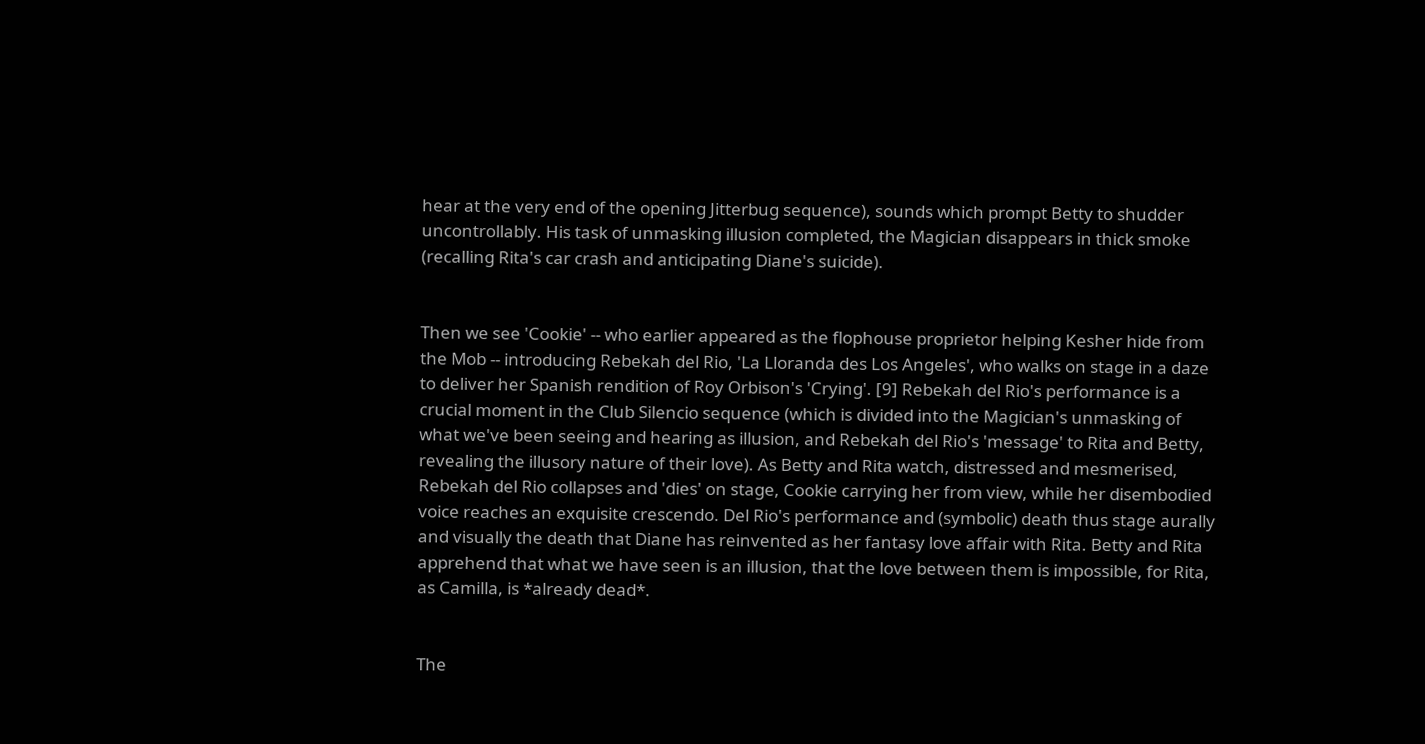hear at the very end of the opening Jitterbug sequence), sounds which prompt Betty to shudder uncontrollably. His task of unmasking illusion completed, the Magician disappears in thick smoke (recalling Rita's car crash and anticipating Diane's suicide).


Then we see 'Cookie' -- who earlier appeared as the flophouse proprietor helping Kesher hide from the Mob -- introducing Rebekah del Rio, 'La Lloranda des Los Angeles', who walks on stage in a daze to deliver her Spanish rendition of Roy Orbison's 'Crying'. [9] Rebekah del Rio's performance is a crucial moment in the Club Silencio sequence (which is divided into the Magician's unmasking of what we've been seeing and hearing as illusion, and Rebekah del Rio's 'message' to Rita and Betty, revealing the illusory nature of their love). As Betty and Rita watch, distressed and mesmerised, Rebekah del Rio collapses and 'dies' on stage, Cookie carrying her from view, while her disembodied voice reaches an exquisite crescendo. Del Rio's performance and (symbolic) death thus stage aurally and visually the death that Diane has reinvented as her fantasy love affair with Rita. Betty and Rita apprehend that what we have seen is an illusion, that the love between them is impossible, for Rita, as Camilla, is *already dead*.


The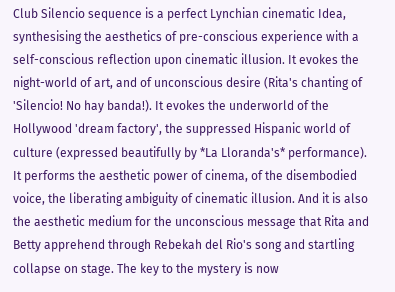Club Silencio sequence is a perfect Lynchian cinematic Idea, synthesising the aesthetics of pre-conscious experience with a self-conscious reflection upon cinematic illusion. It evokes the night-world of art, and of unconscious desire (Rita's chanting of 'Silencio! No hay banda!). It evokes the underworld of the Hollywood 'dream factory', the suppressed Hispanic world of culture (expressed beautifully by *La Lloranda's* performance). It performs the aesthetic power of cinema, of the disembodied voice, the liberating ambiguity of cinematic illusion. And it is also the aesthetic medium for the unconscious message that Rita and Betty apprehend through Rebekah del Rio's song and startling collapse on stage. The key to the mystery is now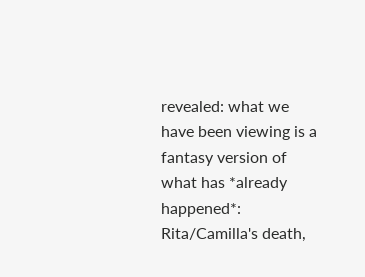revealed: what we have been viewing is a fantasy version of what has *already happened*: Rita/Camilla's death,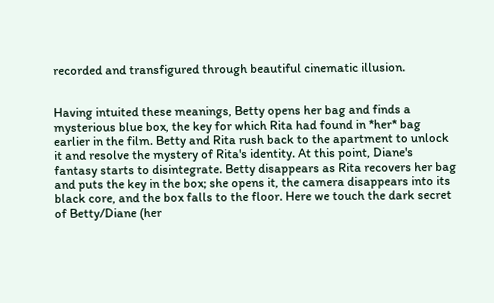recorded and transfigured through beautiful cinematic illusion.


Having intuited these meanings, Betty opens her bag and finds a mysterious blue box, the key for which Rita had found in *her* bag earlier in the film. Betty and Rita rush back to the apartment to unlock it and resolve the mystery of Rita's identity. At this point, Diane's fantasy starts to disintegrate. Betty disappears as Rita recovers her bag and puts the key in the box; she opens it, the camera disappears into its black core, and the box falls to the floor. Here we touch the dark secret of Betty/Diane (her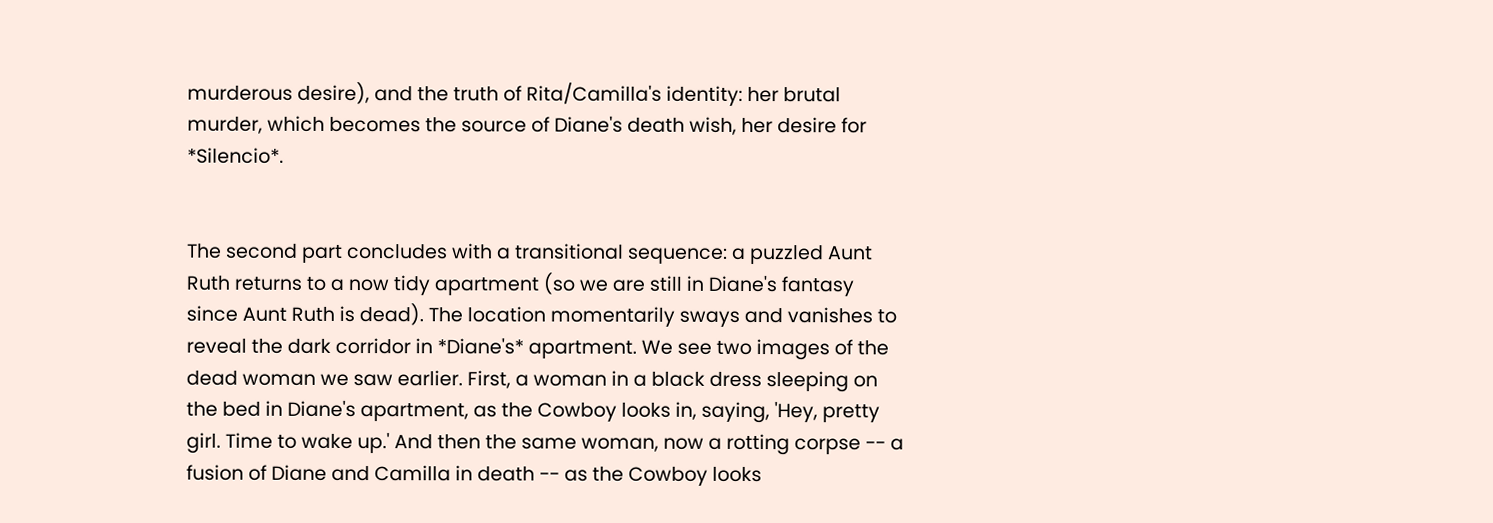murderous desire), and the truth of Rita/Camilla's identity: her brutal murder, which becomes the source of Diane's death wish, her desire for *Silencio*.


The second part concludes with a transitional sequence: a puzzled Aunt Ruth returns to a now tidy apartment (so we are still in Diane's fantasy since Aunt Ruth is dead). The location momentarily sways and vanishes to reveal the dark corridor in *Diane's* apartment. We see two images of the dead woman we saw earlier. First, a woman in a black dress sleeping on the bed in Diane's apartment, as the Cowboy looks in, saying, 'Hey, pretty girl. Time to wake up.' And then the same woman, now a rotting corpse -- a fusion of Diane and Camilla in death -- as the Cowboy looks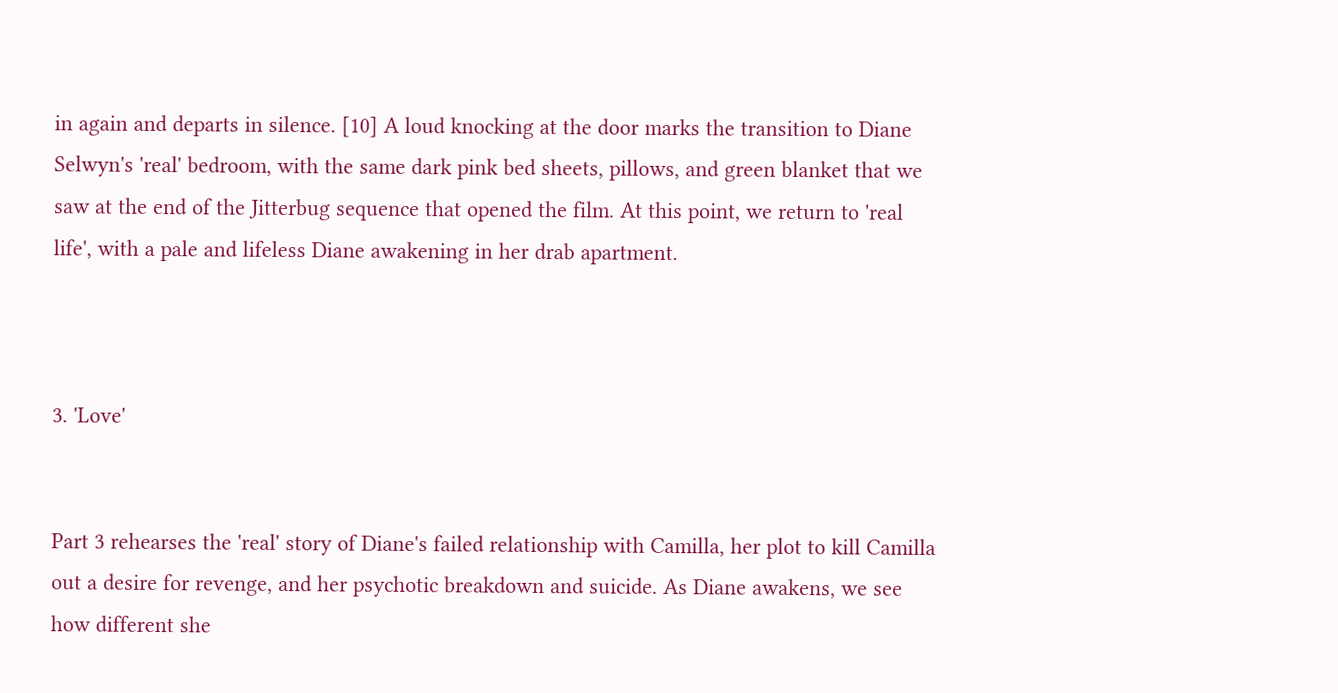in again and departs in silence. [10] A loud knocking at the door marks the transition to Diane Selwyn's 'real' bedroom, with the same dark pink bed sheets, pillows, and green blanket that we saw at the end of the Jitterbug sequence that opened the film. At this point, we return to 'real life', with a pale and lifeless Diane awakening in her drab apartment.



3. 'Love'


Part 3 rehearses the 'real' story of Diane's failed relationship with Camilla, her plot to kill Camilla out a desire for revenge, and her psychotic breakdown and suicide. As Diane awakens, we see how different she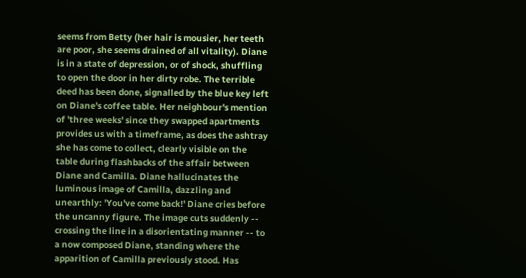seems from Betty (her hair is mousier, her teeth are poor, she seems drained of all vitality). Diane is in a state of depression, or of shock, shuffling to open the door in her dirty robe. The terrible deed has been done, signalled by the blue key left on Diane's coffee table. Her neighbour's mention of 'three weeks' since they swapped apartments provides us with a timeframe, as does the ashtray she has come to collect, clearly visible on the table during flashbacks of the affair between Diane and Camilla. Diane hallucinates the luminous image of Camilla, dazzling and unearthly: 'You've come back!' Diane cries before the uncanny figure. The image cuts suddenly -- crossing the line in a disorientating manner -- to a now composed Diane, standing where the apparition of Camilla previously stood. Has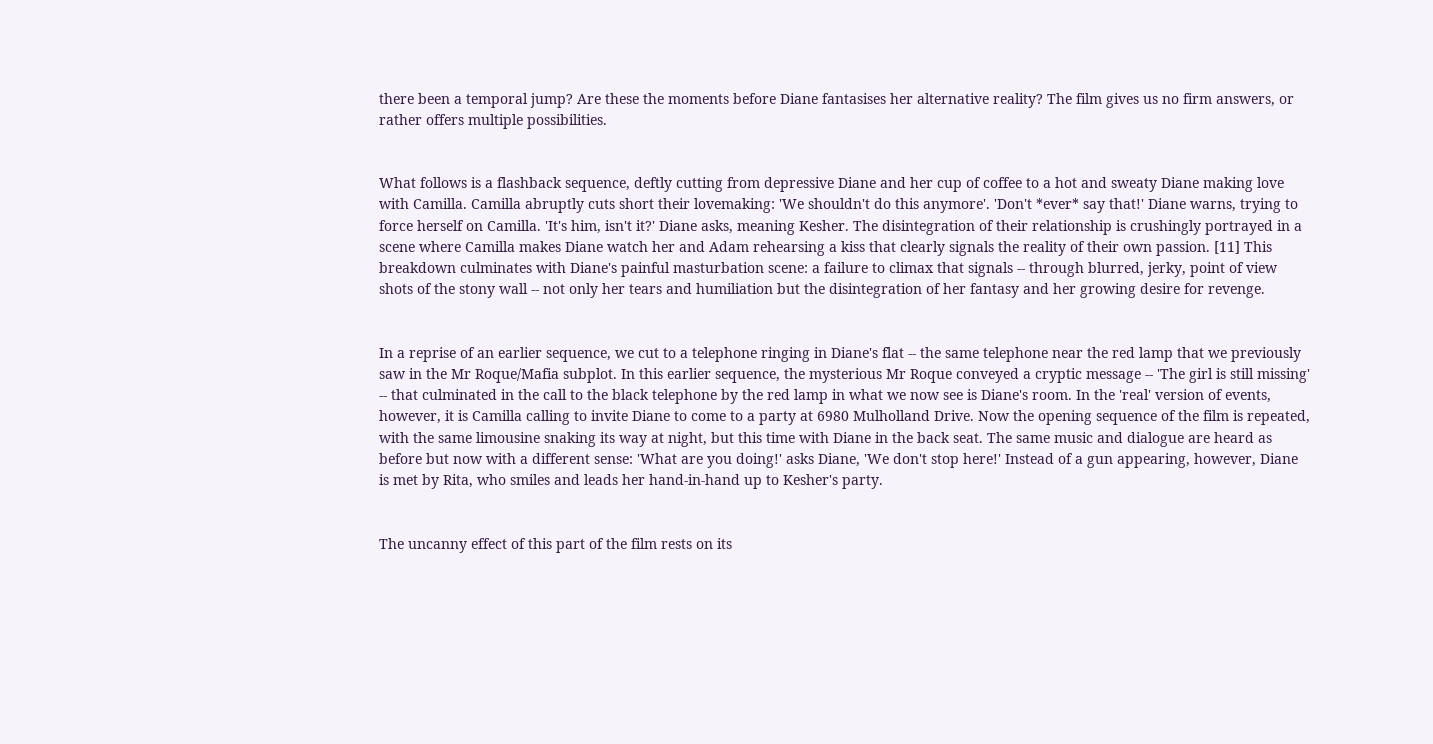there been a temporal jump? Are these the moments before Diane fantasises her alternative reality? The film gives us no firm answers, or rather offers multiple possibilities.


What follows is a flashback sequence, deftly cutting from depressive Diane and her cup of coffee to a hot and sweaty Diane making love with Camilla. Camilla abruptly cuts short their lovemaking: 'We shouldn't do this anymore'. 'Don't *ever* say that!' Diane warns, trying to force herself on Camilla. 'It's him, isn't it?' Diane asks, meaning Kesher. The disintegration of their relationship is crushingly portrayed in a scene where Camilla makes Diane watch her and Adam rehearsing a kiss that clearly signals the reality of their own passion. [11] This breakdown culminates with Diane's painful masturbation scene: a failure to climax that signals -- through blurred, jerky, point of view shots of the stony wall -- not only her tears and humiliation but the disintegration of her fantasy and her growing desire for revenge.


In a reprise of an earlier sequence, we cut to a telephone ringing in Diane's flat -- the same telephone near the red lamp that we previously saw in the Mr Roque/Mafia subplot. In this earlier sequence, the mysterious Mr Roque conveyed a cryptic message -- 'The girl is still missing' -- that culminated in the call to the black telephone by the red lamp in what we now see is Diane's room. In the 'real' version of events, however, it is Camilla calling to invite Diane to come to a party at 6980 Mulholland Drive. Now the opening sequence of the film is repeated, with the same limousine snaking its way at night, but this time with Diane in the back seat. The same music and dialogue are heard as before but now with a different sense: 'What are you doing!' asks Diane, 'We don't stop here!' Instead of a gun appearing, however, Diane is met by Rita, who smiles and leads her hand-in-hand up to Kesher's party.


The uncanny effect of this part of the film rests on its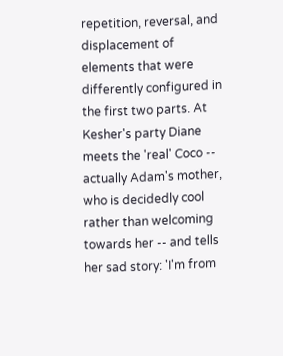repetition, reversal, and displacement of elements that were differently configured in the first two parts. At Kesher's party Diane meets the 'real' Coco -- actually Adam's mother, who is decidedly cool rather than welcoming towards her -- and tells her sad story: 'I'm from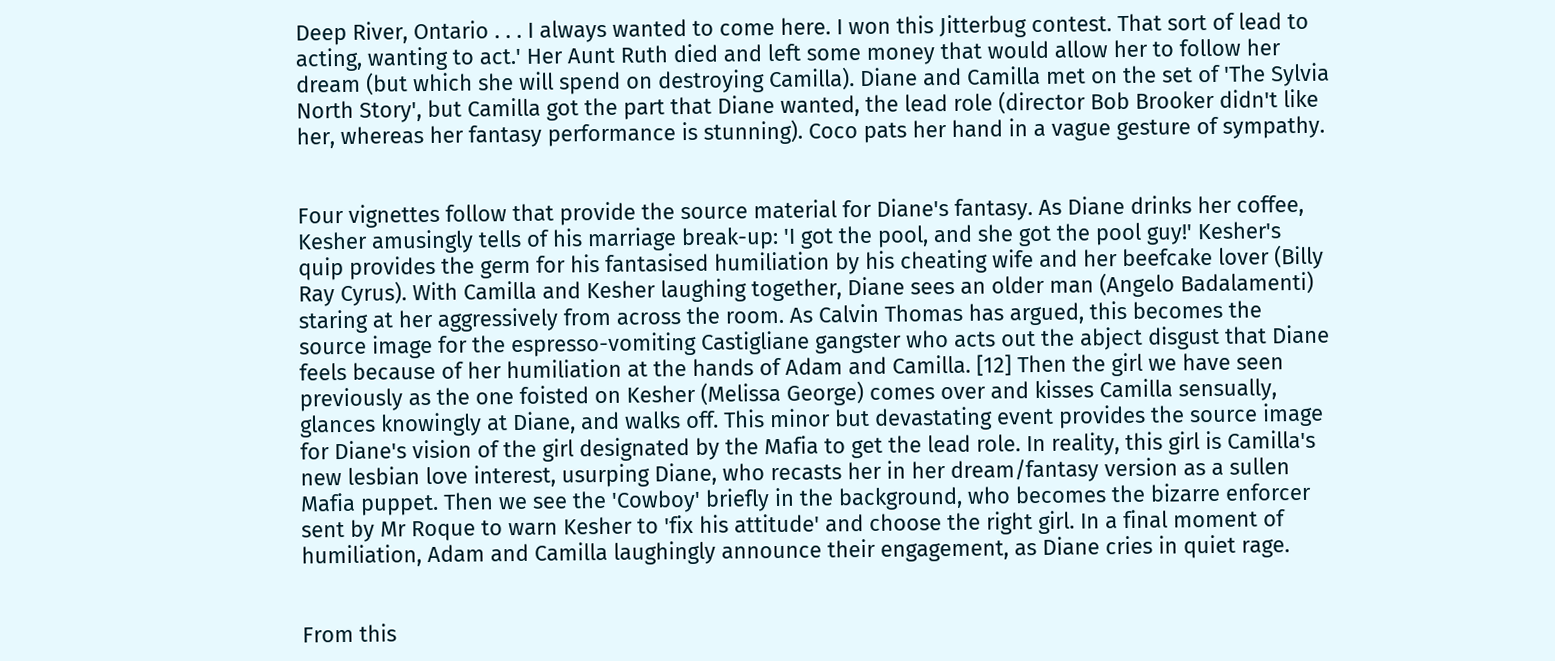Deep River, Ontario . . . I always wanted to come here. I won this Jitterbug contest. That sort of lead to acting, wanting to act.' Her Aunt Ruth died and left some money that would allow her to follow her dream (but which she will spend on destroying Camilla). Diane and Camilla met on the set of 'The Sylvia North Story', but Camilla got the part that Diane wanted, the lead role (director Bob Brooker didn't like her, whereas her fantasy performance is stunning). Coco pats her hand in a vague gesture of sympathy.


Four vignettes follow that provide the source material for Diane's fantasy. As Diane drinks her coffee, Kesher amusingly tells of his marriage break-up: 'I got the pool, and she got the pool guy!' Kesher's quip provides the germ for his fantasised humiliation by his cheating wife and her beefcake lover (Billy Ray Cyrus). With Camilla and Kesher laughing together, Diane sees an older man (Angelo Badalamenti) staring at her aggressively from across the room. As Calvin Thomas has argued, this becomes the source image for the espresso-vomiting Castigliane gangster who acts out the abject disgust that Diane feels because of her humiliation at the hands of Adam and Camilla. [12] Then the girl we have seen previously as the one foisted on Kesher (Melissa George) comes over and kisses Camilla sensually, glances knowingly at Diane, and walks off. This minor but devastating event provides the source image for Diane's vision of the girl designated by the Mafia to get the lead role. In reality, this girl is Camilla's new lesbian love interest, usurping Diane, who recasts her in her dream/fantasy version as a sullen Mafia puppet. Then we see the 'Cowboy' briefly in the background, who becomes the bizarre enforcer sent by Mr Roque to warn Kesher to 'fix his attitude' and choose the right girl. In a final moment of humiliation, Adam and Camilla laughingly announce their engagement, as Diane cries in quiet rage.


From this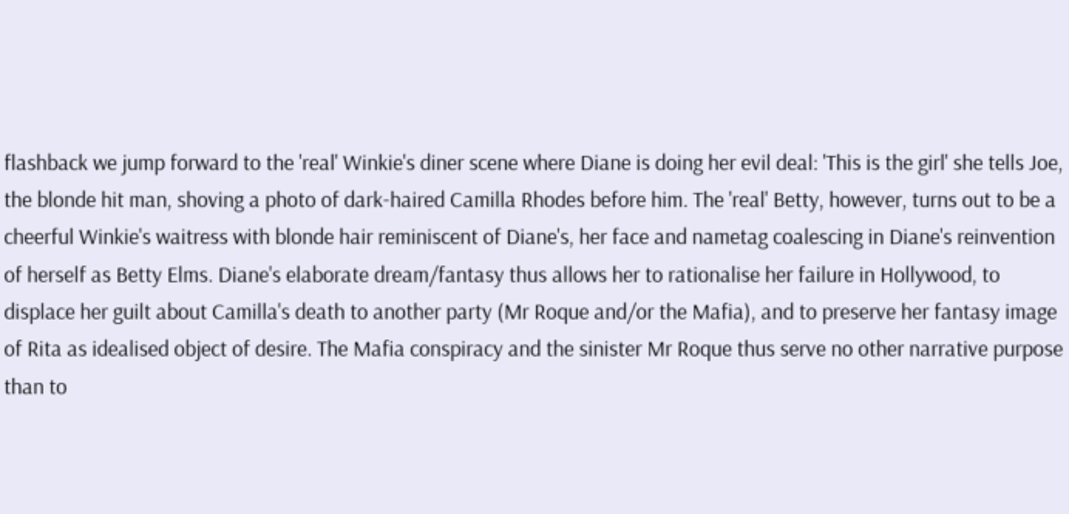flashback we jump forward to the 'real' Winkie's diner scene where Diane is doing her evil deal: 'This is the girl' she tells Joe, the blonde hit man, shoving a photo of dark-haired Camilla Rhodes before him. The 'real' Betty, however, turns out to be a cheerful Winkie's waitress with blonde hair reminiscent of Diane's, her face and nametag coalescing in Diane's reinvention of herself as Betty Elms. Diane's elaborate dream/fantasy thus allows her to rationalise her failure in Hollywood, to displace her guilt about Camilla's death to another party (Mr Roque and/or the Mafia), and to preserve her fantasy image of Rita as idealised object of desire. The Mafia conspiracy and the sinister Mr Roque thus serve no other narrative purpose than to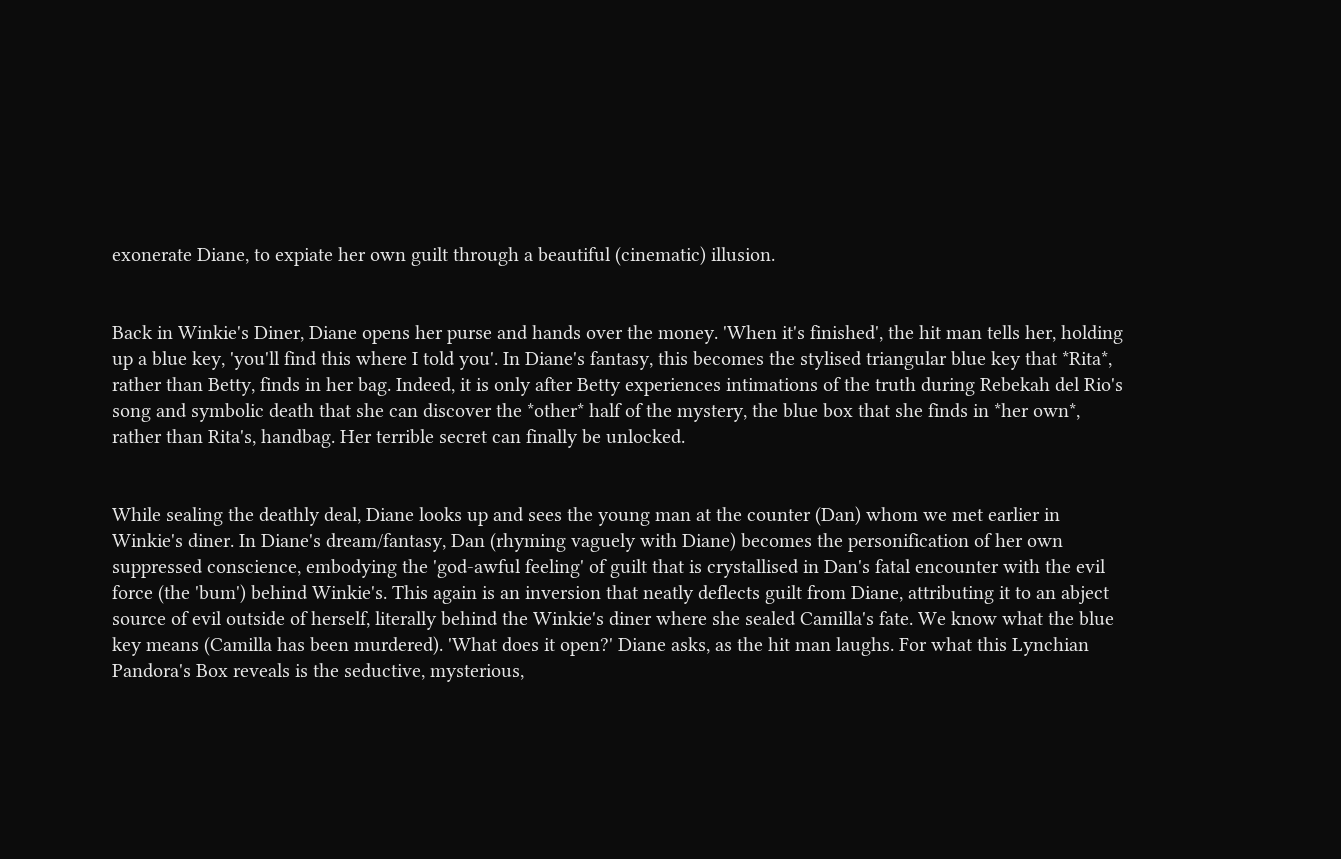exonerate Diane, to expiate her own guilt through a beautiful (cinematic) illusion.


Back in Winkie's Diner, Diane opens her purse and hands over the money. 'When it's finished', the hit man tells her, holding up a blue key, 'you'll find this where I told you'. In Diane's fantasy, this becomes the stylised triangular blue key that *Rita*, rather than Betty, finds in her bag. Indeed, it is only after Betty experiences intimations of the truth during Rebekah del Rio's song and symbolic death that she can discover the *other* half of the mystery, the blue box that she finds in *her own*, rather than Rita's, handbag. Her terrible secret can finally be unlocked.


While sealing the deathly deal, Diane looks up and sees the young man at the counter (Dan) whom we met earlier in Winkie's diner. In Diane's dream/fantasy, Dan (rhyming vaguely with Diane) becomes the personification of her own suppressed conscience, embodying the 'god-awful feeling' of guilt that is crystallised in Dan's fatal encounter with the evil force (the 'bum') behind Winkie's. This again is an inversion that neatly deflects guilt from Diane, attributing it to an abject source of evil outside of herself, literally behind the Winkie's diner where she sealed Camilla's fate. We know what the blue key means (Camilla has been murdered). 'What does it open?' Diane asks, as the hit man laughs. For what this Lynchian Pandora's Box reveals is the seductive, mysterious,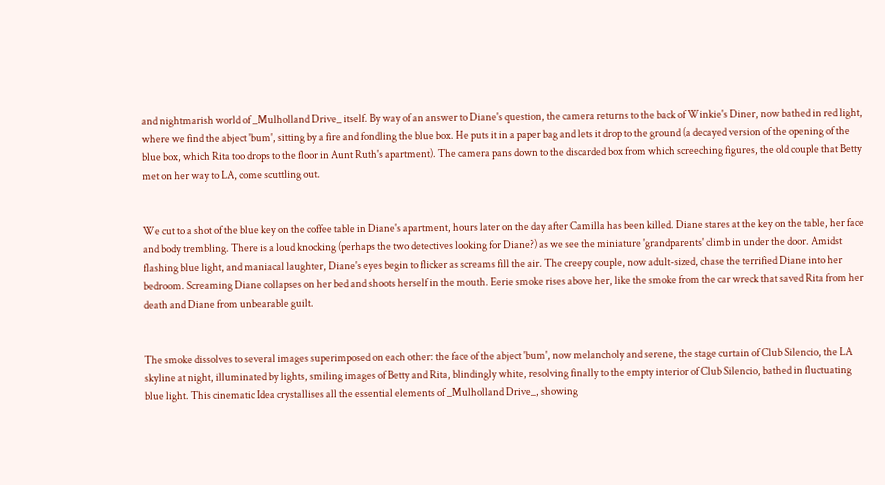and nightmarish world of _Mulholland Drive_ itself. By way of an answer to Diane's question, the camera returns to the back of Winkie's Diner, now bathed in red light, where we find the abject 'bum', sitting by a fire and fondling the blue box. He puts it in a paper bag and lets it drop to the ground (a decayed version of the opening of the blue box, which Rita too drops to the floor in Aunt Ruth's apartment). The camera pans down to the discarded box from which screeching figures, the old couple that Betty met on her way to LA, come scuttling out.


We cut to a shot of the blue key on the coffee table in Diane's apartment, hours later on the day after Camilla has been killed. Diane stares at the key on the table, her face and body trembling. There is a loud knocking (perhaps the two detectives looking for Diane?) as we see the miniature 'grandparents' climb in under the door. Amidst flashing blue light, and maniacal laughter, Diane's eyes begin to flicker as screams fill the air. The creepy couple, now adult-sized, chase the terrified Diane into her bedroom. Screaming Diane collapses on her bed and shoots herself in the mouth. Eerie smoke rises above her, like the smoke from the car wreck that saved Rita from her death and Diane from unbearable guilt.


The smoke dissolves to several images superimposed on each other: the face of the abject 'bum', now melancholy and serene, the stage curtain of Club Silencio, the LA skyline at night, illuminated by lights, smiling images of Betty and Rita, blindingly white, resolving finally to the empty interior of Club Silencio, bathed in fluctuating blue light. This cinematic Idea crystallises all the essential elements of _Mulholland Drive_, showing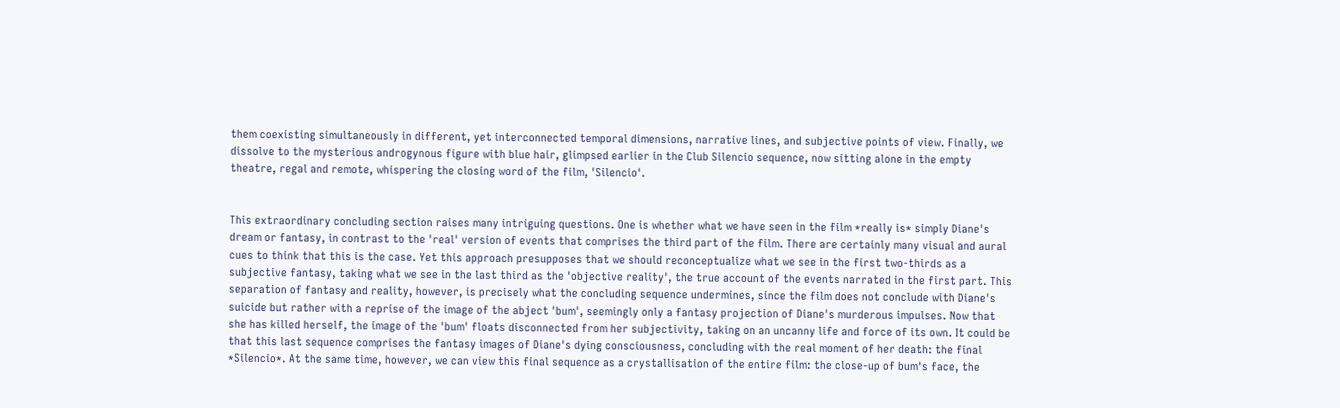them coexisting simultaneously in different, yet interconnected temporal dimensions, narrative lines, and subjective points of view. Finally, we dissolve to the mysterious androgynous figure with blue hair, glimpsed earlier in the Club Silencio sequence, now sitting alone in the empty theatre, regal and remote, whispering the closing word of the film, 'Silencio'.


This extraordinary concluding section raises many intriguing questions. One is whether what we have seen in the film *really is* simply Diane's dream or fantasy, in contrast to the 'real' version of events that comprises the third part of the film. There are certainly many visual and aural cues to think that this is the case. Yet this approach presupposes that we should reconceptualize what we see in the first two-thirds as a subjective fantasy, taking what we see in the last third as the 'objective reality', the true account of the events narrated in the first part. This separation of fantasy and reality, however, is precisely what the concluding sequence undermines, since the film does not conclude with Diane's suicide but rather with a reprise of the image of the abject 'bum', seemingly only a fantasy projection of Diane's murderous impulses. Now that she has killed herself, the image of the 'bum' floats disconnected from her subjectivity, taking on an uncanny life and force of its own. It could be that this last sequence comprises the fantasy images of Diane's dying consciousness, concluding with the real moment of her death: the final *Silencio*. At the same time, however, we can view this final sequence as a crystallisation of the entire film: the close-up of bum's face, the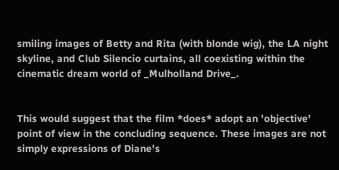smiling images of Betty and Rita (with blonde wig), the LA night skyline, and Club Silencio curtains, all coexisting within the cinematic dream world of _Mulholland Drive_.


This would suggest that the film *does* adopt an 'objective' point of view in the concluding sequence. These images are not simply expressions of Diane's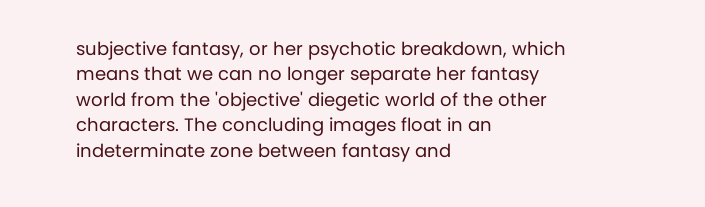subjective fantasy, or her psychotic breakdown, which means that we can no longer separate her fantasy world from the 'objective' diegetic world of the other characters. The concluding images float in an indeterminate zone between fantasy and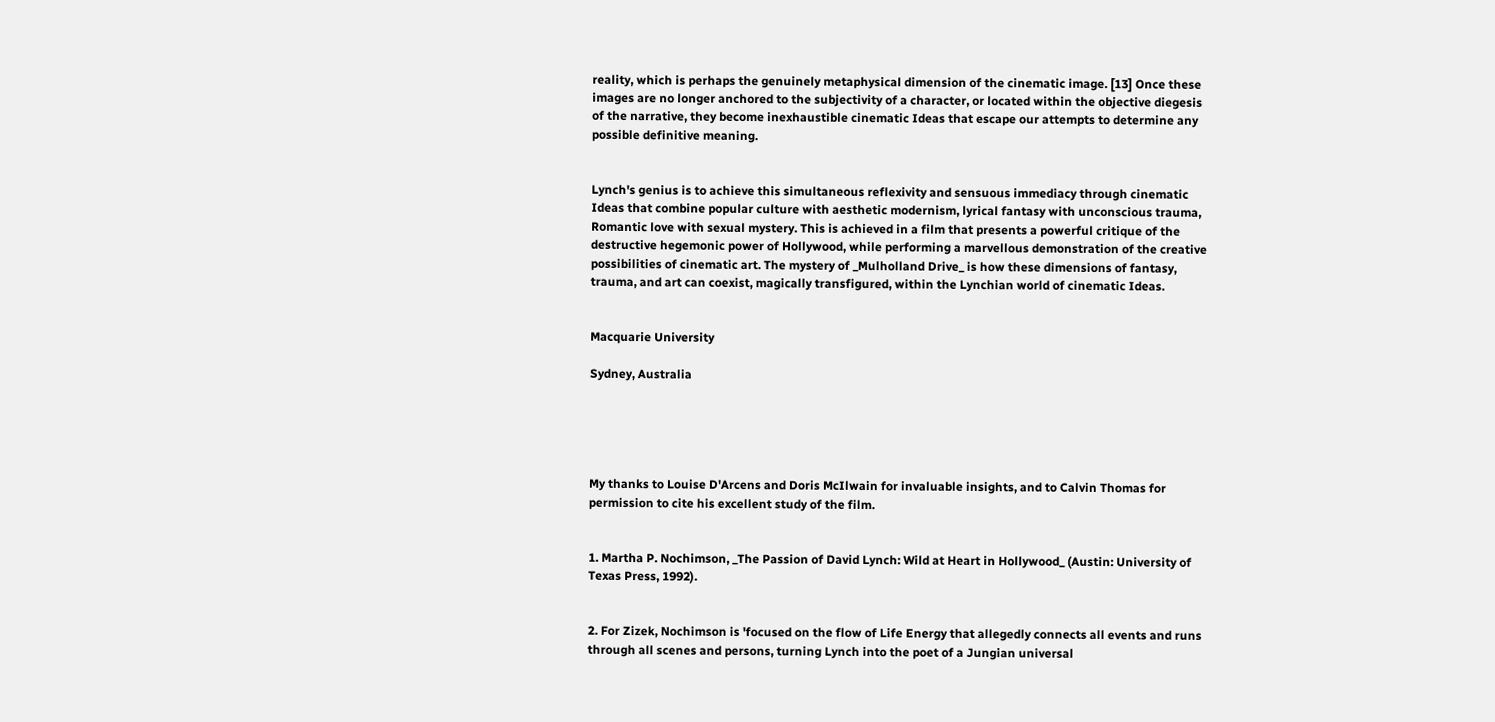reality, which is perhaps the genuinely metaphysical dimension of the cinematic image. [13] Once these images are no longer anchored to the subjectivity of a character, or located within the objective diegesis of the narrative, they become inexhaustible cinematic Ideas that escape our attempts to determine any possible definitive meaning.


Lynch's genius is to achieve this simultaneous reflexivity and sensuous immediacy through cinematic Ideas that combine popular culture with aesthetic modernism, lyrical fantasy with unconscious trauma, Romantic love with sexual mystery. This is achieved in a film that presents a powerful critique of the destructive hegemonic power of Hollywood, while performing a marvellous demonstration of the creative possibilities of cinematic art. The mystery of _Mulholland Drive_ is how these dimensions of fantasy, trauma, and art can coexist, magically transfigured, within the Lynchian world of cinematic Ideas.


Macquarie University

Sydney, Australia





My thanks to Louise D'Arcens and Doris McIlwain for invaluable insights, and to Calvin Thomas for permission to cite his excellent study of the film.


1. Martha P. Nochimson, _The Passion of David Lynch: Wild at Heart in Hollywood_ (Austin: University of Texas Press, 1992).


2. For Zizek, Nochimson is 'focused on the flow of Life Energy that allegedly connects all events and runs through all scenes and persons, turning Lynch into the poet of a Jungian universal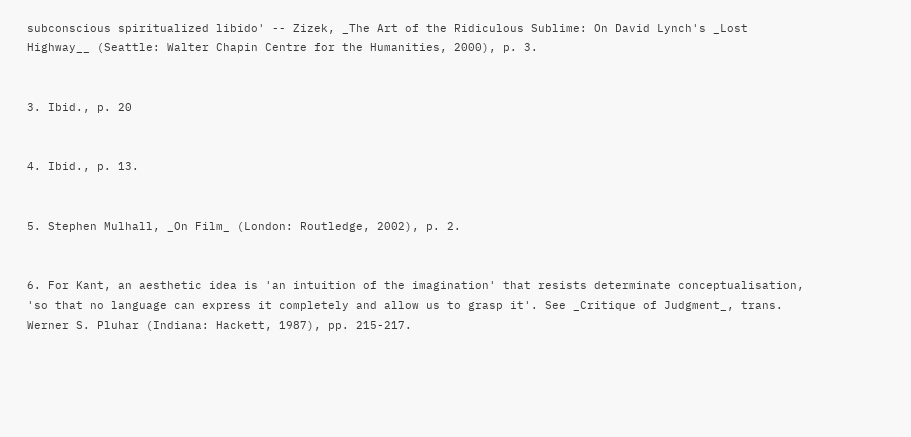subconscious spiritualized libido' -- Zizek, _The Art of the Ridiculous Sublime: On David Lynch's _Lost Highway__ (Seattle: Walter Chapin Centre for the Humanities, 2000), p. 3.


3. Ibid., p. 20


4. Ibid., p. 13.


5. Stephen Mulhall, _On Film_ (London: Routledge, 2002), p. 2.


6. For Kant, an aesthetic idea is 'an intuition of the imagination' that resists determinate conceptualisation, 'so that no language can express it completely and allow us to grasp it'. See _Critique of Judgment_, trans. Werner S. Pluhar (Indiana: Hackett, 1987), pp. 215-217.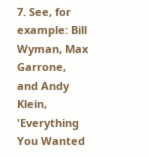7. See, for example: Bill Wyman, Max Garrone, and Andy Klein, 'Everything You Wanted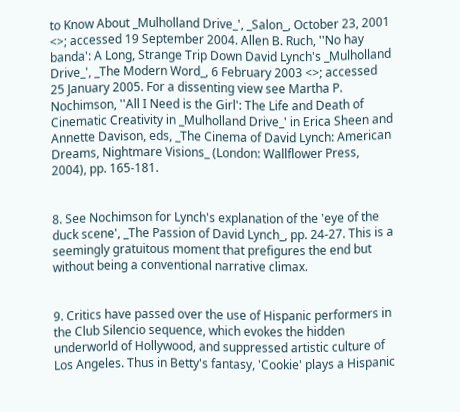to Know About _Mulholland Drive_', _Salon_, October 23, 2001 <>; accessed 19 September 2004. Allen B. Ruch, ''No hay banda': A Long, Strange Trip Down David Lynch's _Mulholland Drive_', _The Modern Word_, 6 February 2003 <>; accessed 25 January 2005. For a dissenting view see Martha P. Nochimson, ''All I Need is the Girl': The Life and Death of Cinematic Creativity in _Mulholland Drive_' in Erica Sheen and Annette Davison, eds, _The Cinema of David Lynch: American Dreams, Nightmare Visions_ (London: Wallflower Press, 2004), pp. 165-181.


8. See Nochimson for Lynch's explanation of the 'eye of the duck scene', _The Passion of David Lynch_, pp. 24-27. This is a seemingly gratuitous moment that prefigures the end but without being a conventional narrative climax.


9. Critics have passed over the use of Hispanic performers in the Club Silencio sequence, which evokes the hidden underworld of Hollywood, and suppressed artistic culture of Los Angeles. Thus in Betty's fantasy, 'Cookie' plays a Hispanic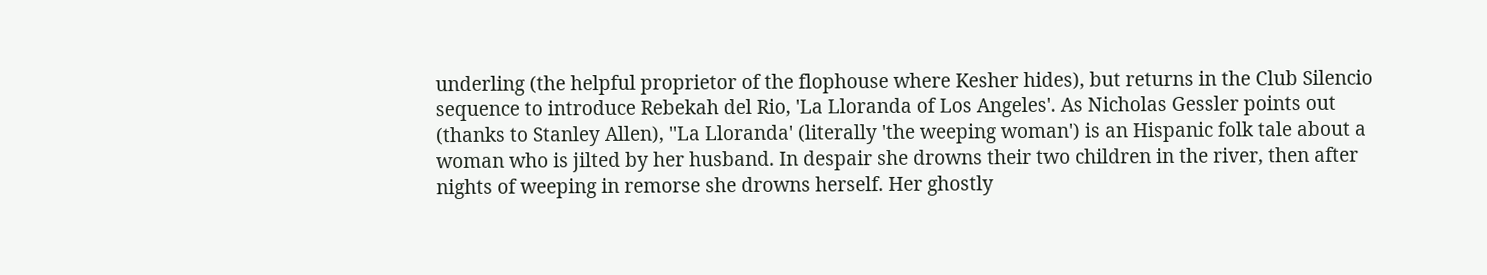underling (the helpful proprietor of the flophouse where Kesher hides), but returns in the Club Silencio sequence to introduce Rebekah del Rio, 'La Lloranda of Los Angeles'. As Nicholas Gessler points out (thanks to Stanley Allen), ''La Lloranda' (literally 'the weeping woman') is an Hispanic folk tale about a woman who is jilted by her husband. In despair she drowns their two children in the river, then after nights of weeping in remorse she drowns herself. Her ghostly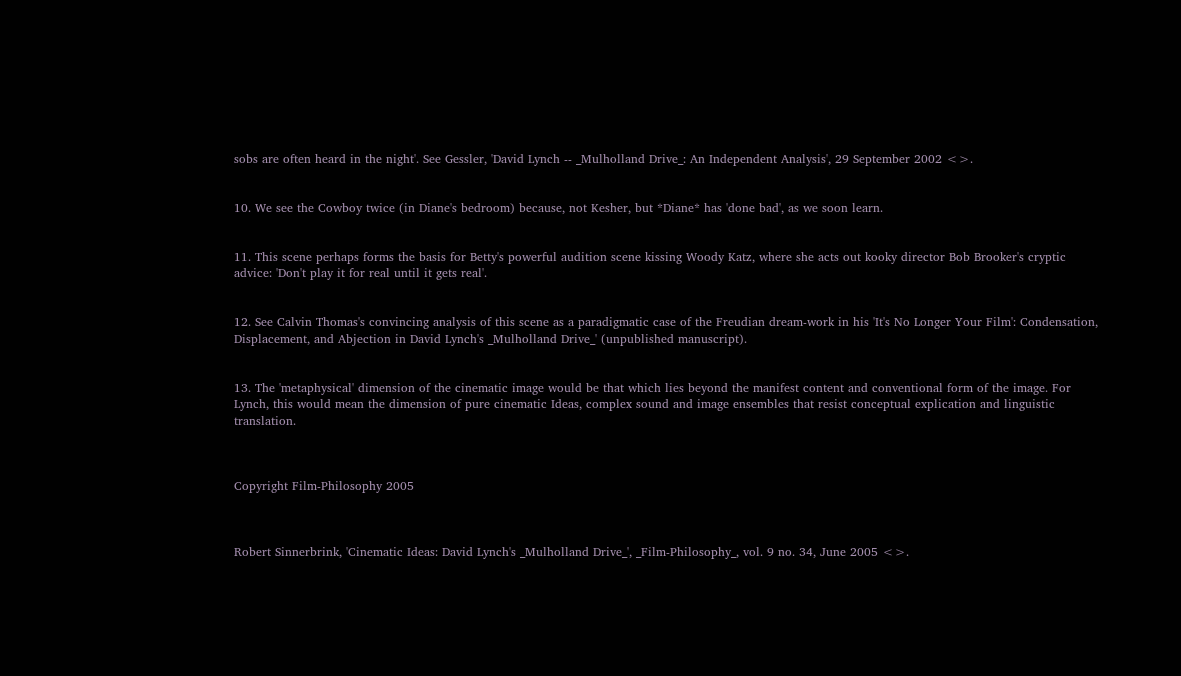sobs are often heard in the night'. See Gessler, 'David Lynch -- _Mulholland Drive_: An Independent Analysis', 29 September 2002 <>.


10. We see the Cowboy twice (in Diane's bedroom) because, not Kesher, but *Diane* has 'done bad', as we soon learn.


11. This scene perhaps forms the basis for Betty's powerful audition scene kissing Woody Katz, where she acts out kooky director Bob Brooker's cryptic advice: 'Don't play it for real until it gets real'.


12. See Calvin Thomas's convincing analysis of this scene as a paradigmatic case of the Freudian dream-work in his 'It's No Longer Your Film': Condensation, Displacement, and Abjection in David Lynch's _Mulholland Drive_' (unpublished manuscript).


13. The 'metaphysical' dimension of the cinematic image would be that which lies beyond the manifest content and conventional form of the image. For Lynch, this would mean the dimension of pure cinematic Ideas, complex sound and image ensembles that resist conceptual explication and linguistic translation.



Copyright Film-Philosophy 2005



Robert Sinnerbrink, 'Cinematic Ideas: David Lynch's _Mulholland Drive_', _Film-Philosophy_, vol. 9 no. 34, June 2005 <>.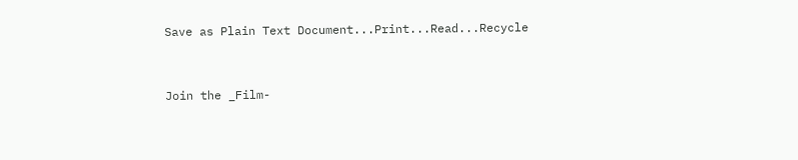Save as Plain Text Document...Print...Read...Recycle


Join the _Film-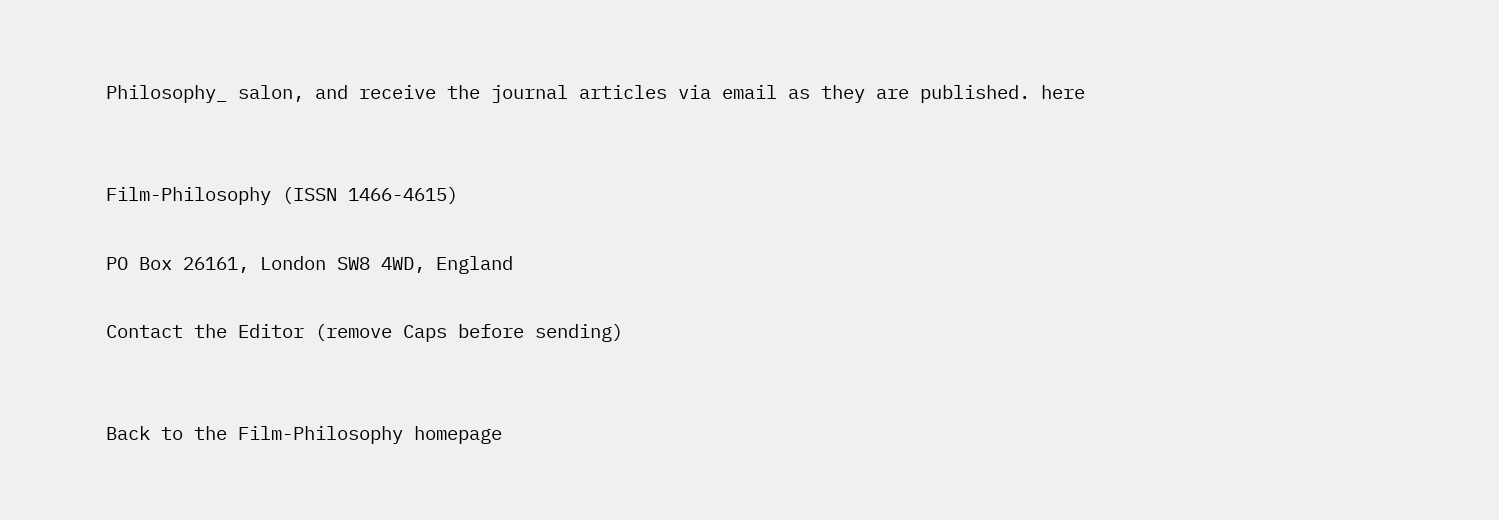Philosophy_ salon, and receive the journal articles via email as they are published. here


Film-Philosophy (ISSN 1466-4615)

PO Box 26161, London SW8 4WD, England

Contact the Editor (remove Caps before sending)


Back to the Film-Philosophy homepage